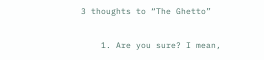3 thoughts to “The Ghetto”

    1. Are you sure? I mean,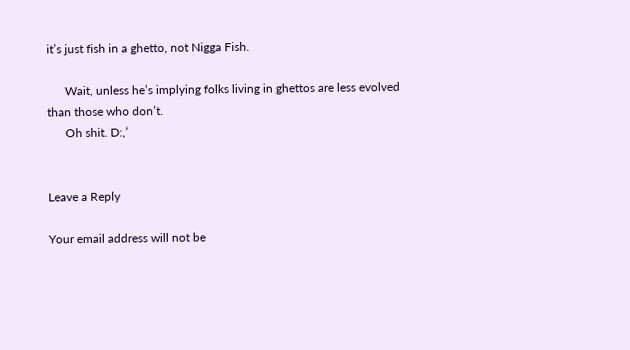it’s just fish in a ghetto, not Nigga Fish.

      Wait, unless he’s implying folks living in ghettos are less evolved than those who don’t.
      Oh shit. D:,’


Leave a Reply

Your email address will not be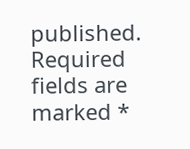published. Required fields are marked *